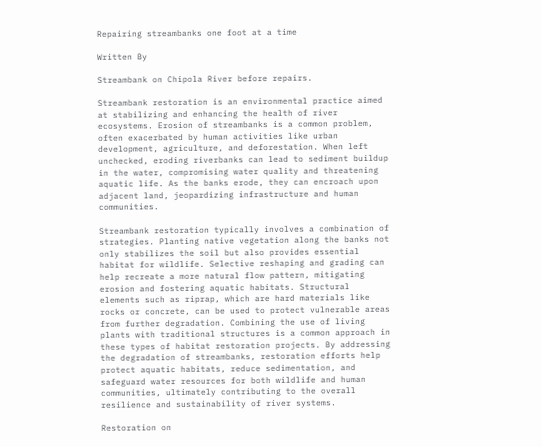Repairing streambanks one foot at a time

Written By

Streambank on Chipola River before repairs.

Streambank restoration is an environmental practice aimed at stabilizing and enhancing the health of river ecosystems. Erosion of streambanks is a common problem, often exacerbated by human activities like urban development, agriculture, and deforestation. When left unchecked, eroding riverbanks can lead to sediment buildup in the water, compromising water quality and threatening aquatic life. As the banks erode, they can encroach upon adjacent land, jeopardizing infrastructure and human communities.

Streambank restoration typically involves a combination of strategies. Planting native vegetation along the banks not only stabilizes the soil but also provides essential habitat for wildlife. Selective reshaping and grading can help recreate a more natural flow pattern, mitigating erosion and fostering aquatic habitats. Structural elements such as riprap, which are hard materials like rocks or concrete, can be used to protect vulnerable areas from further degradation. Combining the use of living plants with traditional structures is a common approach in these types of habitat restoration projects. By addressing the degradation of streambanks, restoration efforts help protect aquatic habitats, reduce sedimentation, and safeguard water resources for both wildlife and human communities, ultimately contributing to the overall resilience and sustainability of river systems.

Restoration on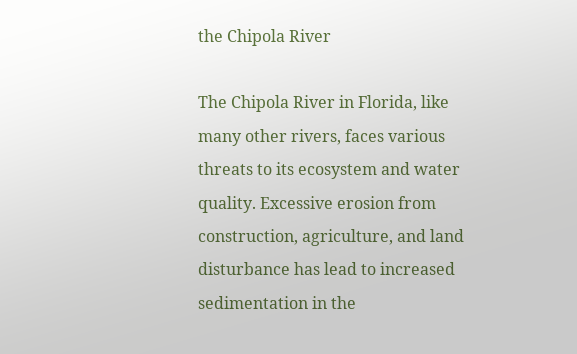the Chipola River

The Chipola River in Florida, like many other rivers, faces various threats to its ecosystem and water quality. Excessive erosion from construction, agriculture, and land disturbance has lead to increased sedimentation in the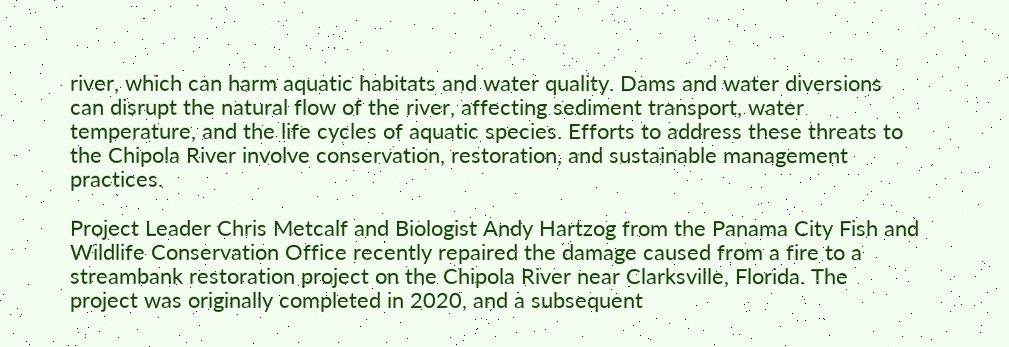river, which can harm aquatic habitats and water quality. Dams and water diversions can disrupt the natural flow of the river, affecting sediment transport, water temperature, and the life cycles of aquatic species. Efforts to address these threats to the Chipola River involve conservation, restoration, and sustainable management practices.

Project Leader Chris Metcalf and Biologist Andy Hartzog from the Panama City Fish and Wildlife Conservation Office recently repaired the damage caused from a fire to a streambank restoration project on the Chipola River near Clarksville, Florida. The project was originally completed in 2020, and a subsequent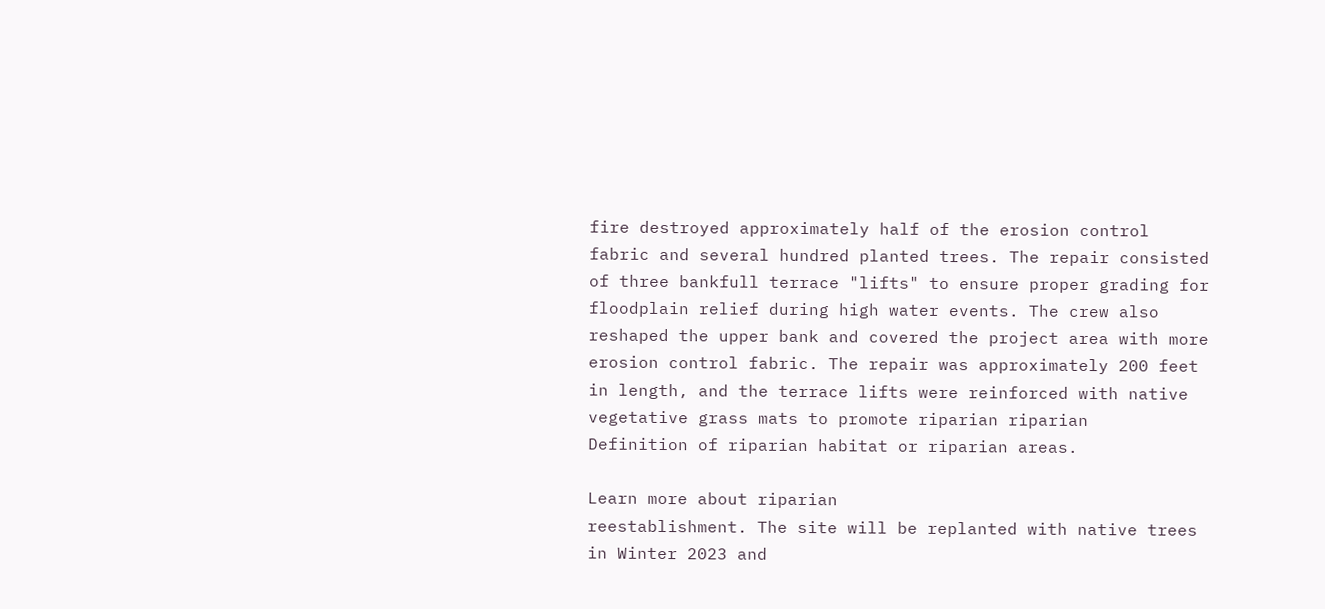fire destroyed approximately half of the erosion control fabric and several hundred planted trees. The repair consisted of three bankfull terrace "lifts" to ensure proper grading for floodplain relief during high water events. The crew also reshaped the upper bank and covered the project area with more erosion control fabric. The repair was approximately 200 feet in length, and the terrace lifts were reinforced with native vegetative grass mats to promote riparian riparian
Definition of riparian habitat or riparian areas.

Learn more about riparian
reestablishment. The site will be replanted with native trees in Winter 2023 and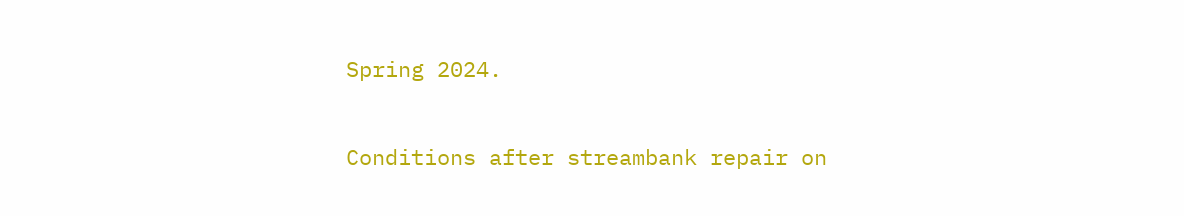Spring 2024.

Conditions after streambank repair on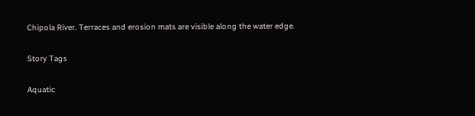Chipola River. Terraces and erosion mats are visible along the water edge.

Story Tags

Aquatic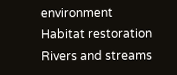environment
Habitat restoration
Rivers and streams